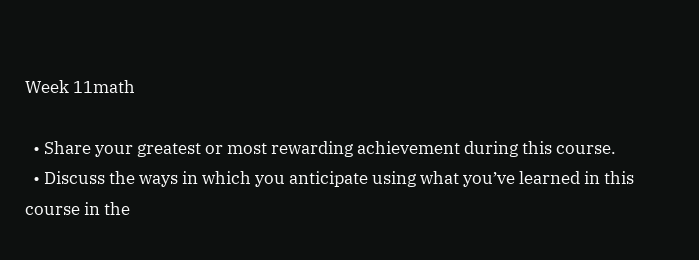Week 11math

  • Share your greatest or most rewarding achievement during this course.
  • Discuss the ways in which you anticipate using what you’ve learned in this course in the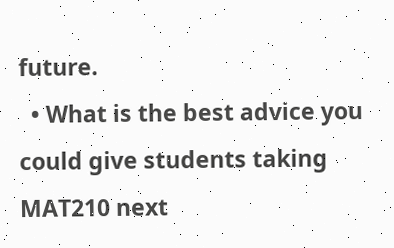future.
  • What is the best advice you could give students taking MAT210 next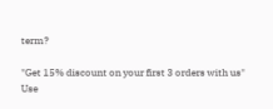term?

"Get 15% discount on your first 3 orders with us"
Use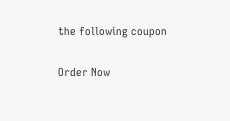the following coupon

Order Now